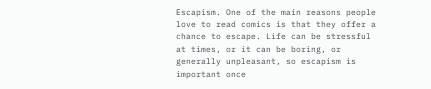Escapism. One of the main reasons people love to read comics is that they offer a chance to escape. Life can be stressful at times, or it can be boring, or generally unpleasant, so escapism is important once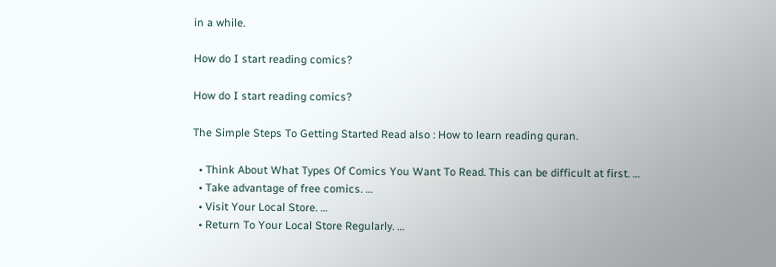in a while.

How do I start reading comics?

How do I start reading comics?

The Simple Steps To Getting Started Read also : How to learn reading quran.

  • Think About What Types Of Comics You Want To Read. This can be difficult at first. …
  • Take advantage of free comics. …
  • Visit Your Local Store. …
  • Return To Your Local Store Regularly. …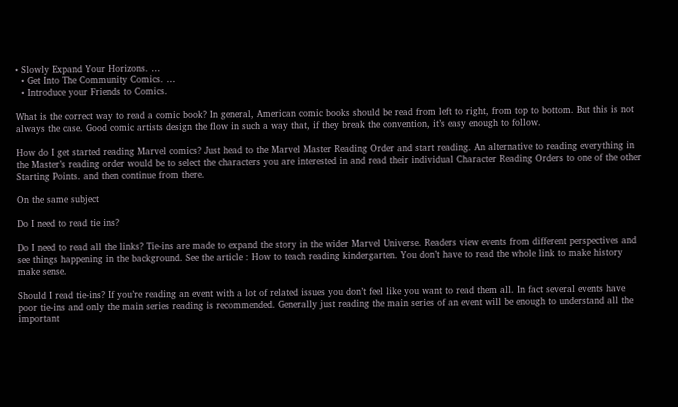• Slowly Expand Your Horizons. …
  • Get Into The Community Comics. …
  • Introduce your Friends to Comics.

What is the correct way to read a comic book? In general, American comic books should be read from left to right, from top to bottom. But this is not always the case. Good comic artists design the flow in such a way that, if they break the convention, it’s easy enough to follow.

How do I get started reading Marvel comics? Just head to the Marvel Master Reading Order and start reading. An alternative to reading everything in the Master’s reading order would be to select the characters you are interested in and read their individual Character Reading Orders to one of the other Starting Points. and then continue from there.

On the same subject

Do I need to read tie ins?

Do I need to read all the links? Tie-ins are made to expand the story in the wider Marvel Universe. Readers view events from different perspectives and see things happening in the background. See the article : How to teach reading kindergarten. You don’t have to read the whole link to make history make sense.

Should I read tie-ins? If you’re reading an event with a lot of related issues you don’t feel like you want to read them all. In fact several events have poor tie-ins and only the main series reading is recommended. Generally just reading the main series of an event will be enough to understand all the important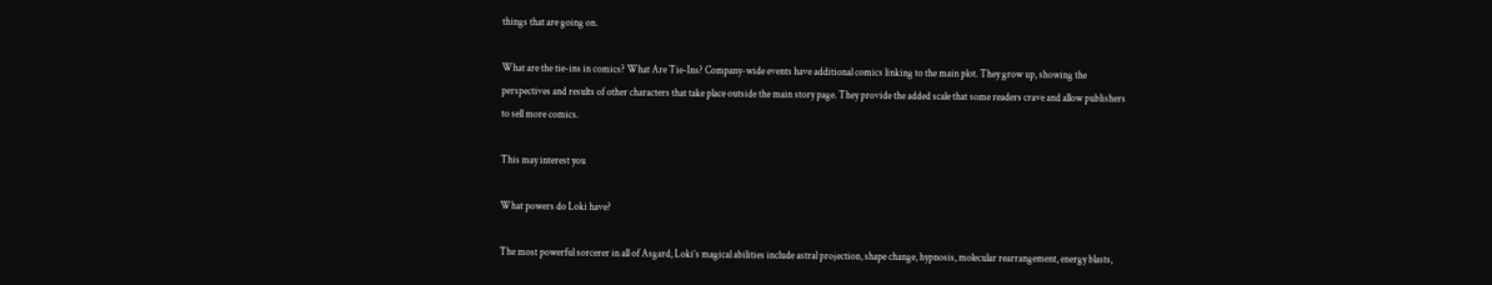things that are going on.

What are the tie-ins in comics? What Are Tie-Ins? Company-wide events have additional comics linking to the main plot. They grow up, showing the perspectives and results of other characters that take place outside the main story page. They provide the added scale that some readers crave and allow publishers to sell more comics.

This may interest you

What powers do Loki have?

The most powerful sorcerer in all of Asgard, Loki’s magical abilities include astral projection, shape change, hypnosis, molecular rearrangement, energy blasts,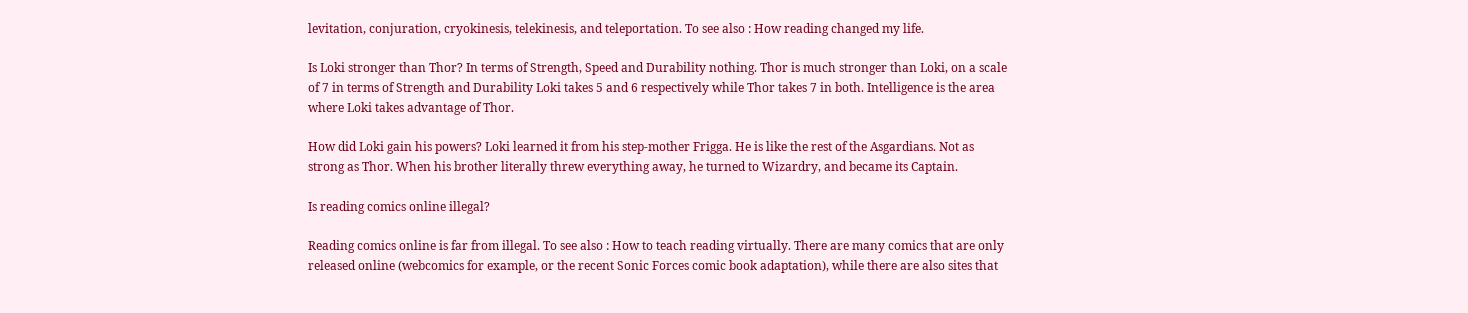levitation, conjuration, cryokinesis, telekinesis, and teleportation. To see also : How reading changed my life.

Is Loki stronger than Thor? In terms of Strength, Speed and Durability nothing. Thor is much stronger than Loki, on a scale of 7 in terms of Strength and Durability Loki takes 5 and 6 respectively while Thor takes 7 in both. Intelligence is the area where Loki takes advantage of Thor.

How did Loki gain his powers? Loki learned it from his step-mother Frigga. He is like the rest of the Asgardians. Not as strong as Thor. When his brother literally threw everything away, he turned to Wizardry, and became its Captain.

Is reading comics online illegal?

Reading comics online is far from illegal. To see also : How to teach reading virtually. There are many comics that are only released online (webcomics for example, or the recent Sonic Forces comic book adaptation), while there are also sites that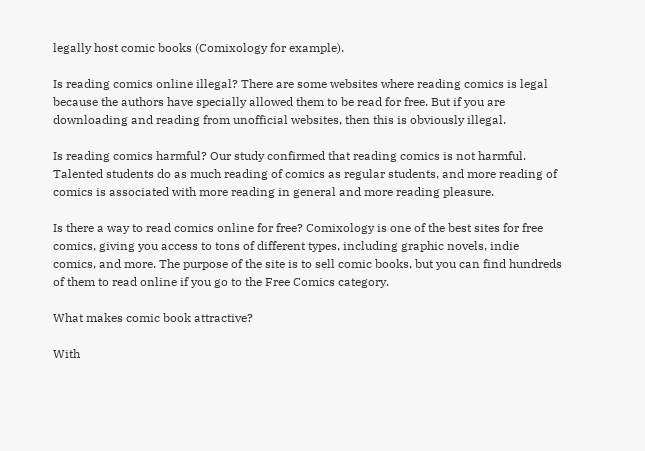legally host comic books (Comixology for example).

Is reading comics online illegal? There are some websites where reading comics is legal because the authors have specially allowed them to be read for free. But if you are downloading and reading from unofficial websites, then this is obviously illegal.

Is reading comics harmful? Our study confirmed that reading comics is not harmful. Talented students do as much reading of comics as regular students, and more reading of comics is associated with more reading in general and more reading pleasure.

Is there a way to read comics online for free? Comixology is one of the best sites for free comics, giving you access to tons of different types, including graphic novels, indie comics, and more. The purpose of the site is to sell comic books, but you can find hundreds of them to read online if you go to the Free Comics category.

What makes comic book attractive?

With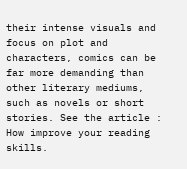their intense visuals and focus on plot and characters, comics can be far more demanding than other literary mediums, such as novels or short stories. See the article : How improve your reading skills.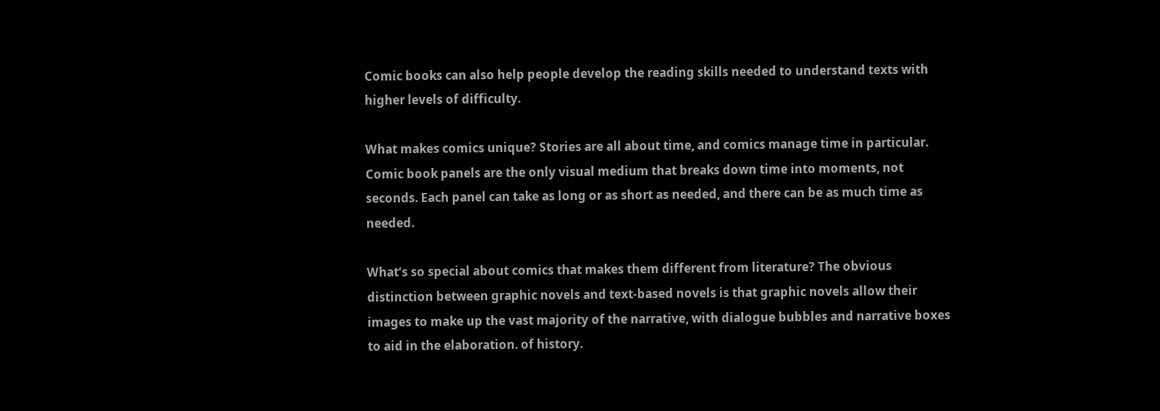Comic books can also help people develop the reading skills needed to understand texts with higher levels of difficulty.

What makes comics unique? Stories are all about time, and comics manage time in particular. Comic book panels are the only visual medium that breaks down time into moments, not seconds. Each panel can take as long or as short as needed, and there can be as much time as needed.

What’s so special about comics that makes them different from literature? The obvious distinction between graphic novels and text-based novels is that graphic novels allow their images to make up the vast majority of the narrative, with dialogue bubbles and narrative boxes to aid in the elaboration. of history.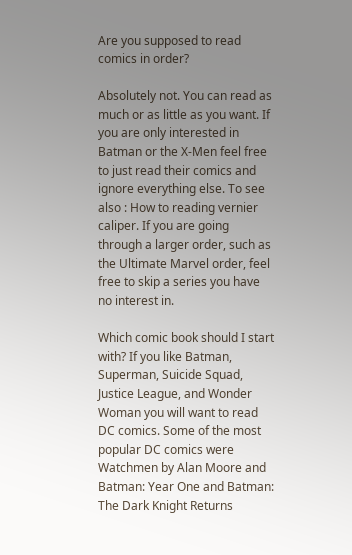Are you supposed to read comics in order?

Absolutely not. You can read as much or as little as you want. If you are only interested in Batman or the X-Men feel free to just read their comics and ignore everything else. To see also : How to reading vernier caliper. If you are going through a larger order, such as the Ultimate Marvel order, feel free to skip a series you have no interest in.

Which comic book should I start with? If you like Batman, Superman, Suicide Squad, Justice League, and Wonder Woman you will want to read DC comics. Some of the most popular DC comics were Watchmen by Alan Moore and Batman: Year One and Batman: The Dark Knight Returns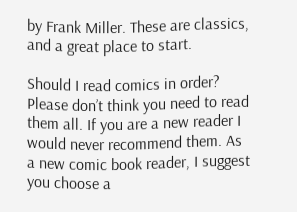by Frank Miller. These are classics, and a great place to start.

Should I read comics in order? Please don’t think you need to read them all. If you are a new reader I would never recommend them. As a new comic book reader, I suggest you choose a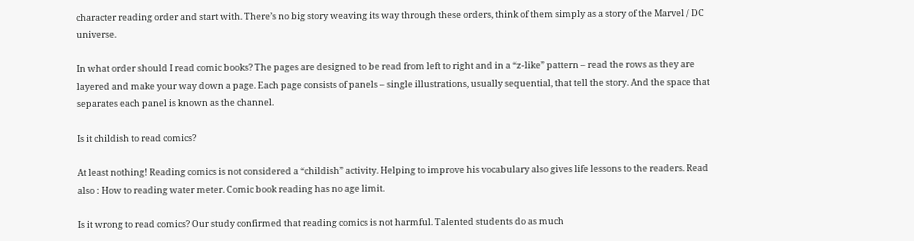character reading order and start with. There’s no big story weaving its way through these orders, think of them simply as a story of the Marvel / DC universe.

In what order should I read comic books? The pages are designed to be read from left to right and in a “z-like” pattern – read the rows as they are layered and make your way down a page. Each page consists of panels – single illustrations, usually sequential, that tell the story. And the space that separates each panel is known as the channel.

Is it childish to read comics?

At least nothing! Reading comics is not considered a “childish” activity. Helping to improve his vocabulary also gives life lessons to the readers. Read also : How to reading water meter. Comic book reading has no age limit.

Is it wrong to read comics? Our study confirmed that reading comics is not harmful. Talented students do as much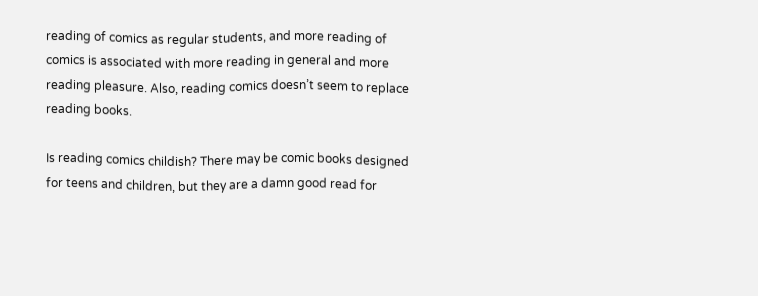reading of comics as regular students, and more reading of comics is associated with more reading in general and more reading pleasure. Also, reading comics doesn’t seem to replace reading books.

Is reading comics childish? There may be comic books designed for teens and children, but they are a damn good read for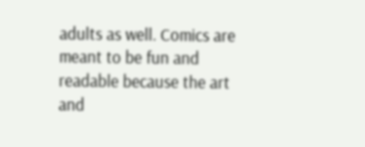adults as well. Comics are meant to be fun and readable because the art and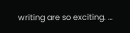writing are so exciting. …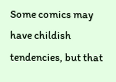Some comics may have childish tendencies, but that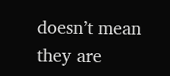doesn’t mean they are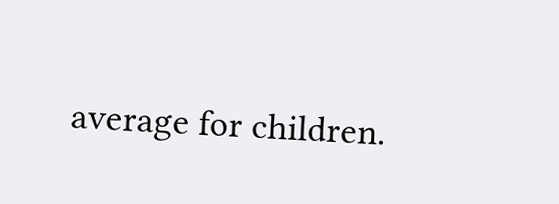average for children.